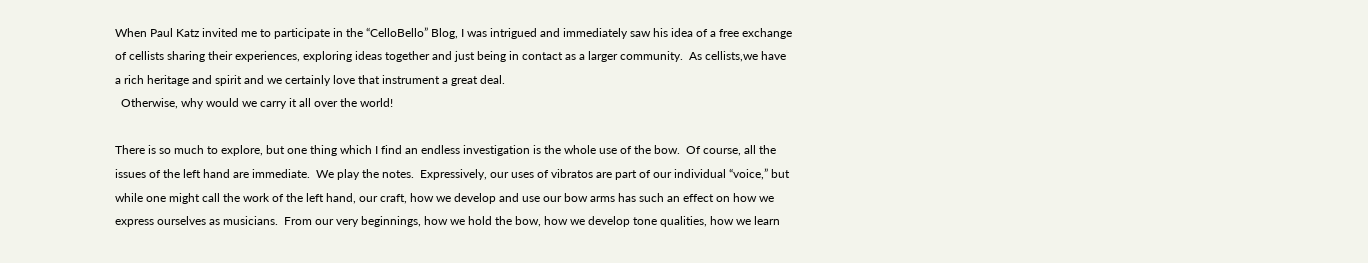When Paul Katz invited me to participate in the “CelloBello” Blog, I was intrigued and immediately saw his idea of a free exchange of cellists sharing their experiences, exploring ideas together and just being in contact as a larger community.  As cellists,we have a rich heritage and spirit and we certainly love that instrument a great deal.
  Otherwise, why would we carry it all over the world!

There is so much to explore, but one thing which I find an endless investigation is the whole use of the bow.  Of course, all the issues of the left hand are immediate.  We play the notes.  Expressively, our uses of vibratos are part of our individual “voice,” but while one might call the work of the left hand, our craft, how we develop and use our bow arms has such an effect on how we express ourselves as musicians.  From our very beginnings, how we hold the bow, how we develop tone qualities, how we learn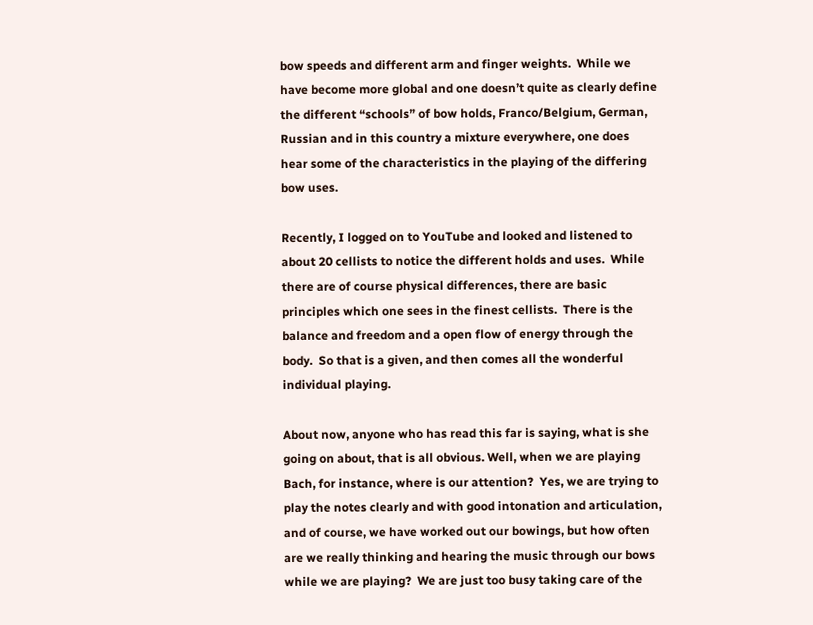bow speeds and different arm and finger weights.  While we have become more global and one doesn’t quite as clearly define the different “schools” of bow holds, Franco/Belgium, German, Russian and in this country a mixture everywhere, one does hear some of the characteristics in the playing of the differing bow uses.

Recently, I logged on to YouTube and looked and listened to about 20 cellists to notice the different holds and uses.  While there are of course physical differences, there are basic principles which one sees in the finest cellists.  There is the balance and freedom and a open flow of energy through the body.  So that is a given, and then comes all the wonderful individual playing.

About now, anyone who has read this far is saying, what is she going on about, that is all obvious. Well, when we are playing Bach, for instance, where is our attention?  Yes, we are trying to play the notes clearly and with good intonation and articulation, and of course, we have worked out our bowings, but how often are we really thinking and hearing the music through our bows while we are playing?  We are just too busy taking care of the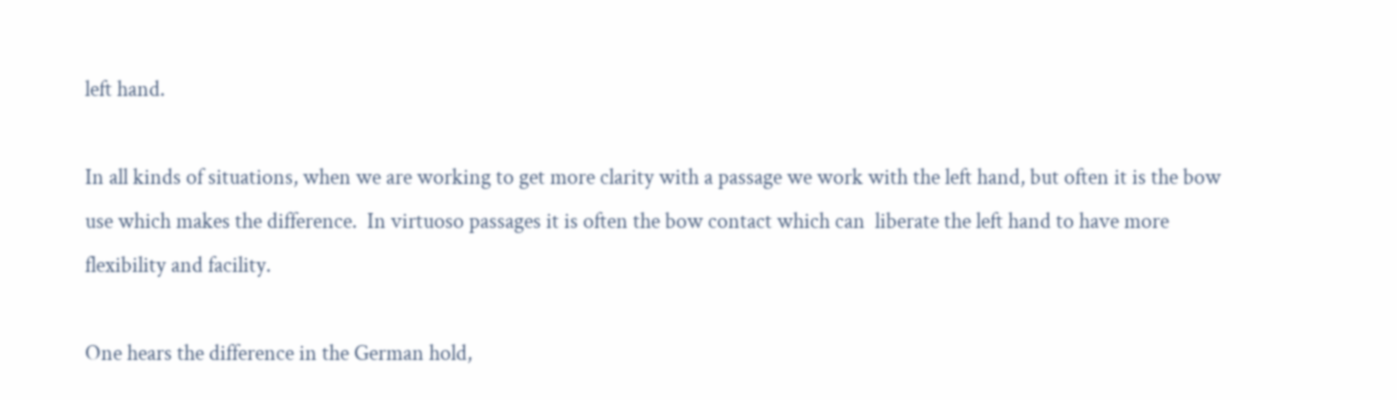left hand.

In all kinds of situations, when we are working to get more clarity with a passage we work with the left hand, but often it is the bow use which makes the difference.  In virtuoso passages it is often the bow contact which can  liberate the left hand to have more flexibility and facility.

One hears the difference in the German hold,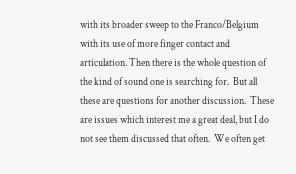with its broader sweep to the Franco/Belgium with its use of more finger contact and articulation. Then there is the whole question of the kind of sound one is searching for.  But all these are questions for another discussion.  These are issues which interest me a great deal, but I do not see them discussed that often.  We often get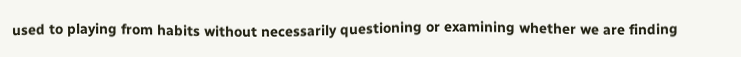used to playing from habits without necessarily questioning or examining whether we are finding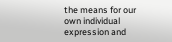the means for our own individual expression and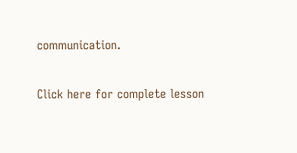communication.

Click here for complete lesson